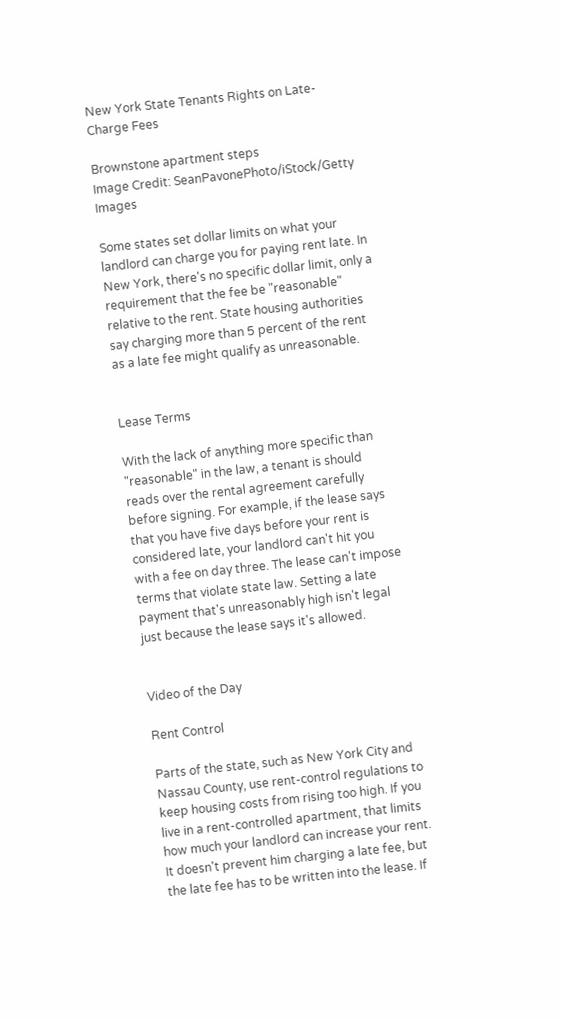New York State Tenants Rights on Late-Charge Fees

Brownstone apartment steps
Image Credit: SeanPavonePhoto/iStock/Getty Images

Some states set dollar limits on what your landlord can charge you for paying rent late. In New York, there's no specific dollar limit, only a requirement that the fee be "reasonable" relative to the rent. State housing authorities say charging more than 5 percent of the rent as a late fee might qualify as unreasonable.


Lease Terms

With the lack of anything more specific than "reasonable" in the law, a tenant is should reads over the rental agreement carefully before signing. For example, if the lease says that you have five days before your rent is considered late, your landlord can't hit you with a fee on day three. The lease can't impose terms that violate state law. Setting a late payment that's unreasonably high isn't legal just because the lease says it's allowed.


Video of the Day

Rent Control

Parts of the state, such as New York City and Nassau County, use rent-control regulations to keep housing costs from rising too high. If you live in a rent-controlled apartment, that limits how much your landlord can increase your rent. It doesn't prevent him charging a late fee, but the late fee has to be written into the lease. If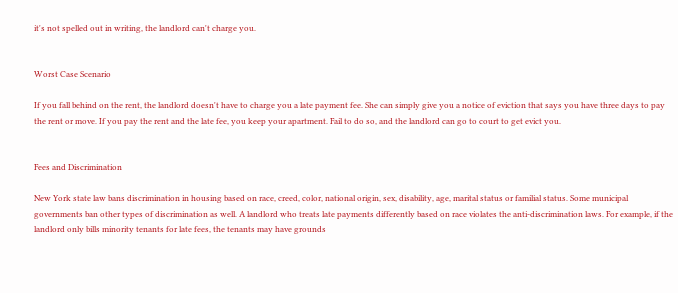it's not spelled out in writing, the landlord can't charge you.


Worst Case Scenario

If you fall behind on the rent, the landlord doesn't have to charge you a late payment fee. She can simply give you a notice of eviction that says you have three days to pay the rent or move. If you pay the rent and the late fee, you keep your apartment. Fail to do so, and the landlord can go to court to get evict you.


Fees and Discrimination

New York state law bans discrimination in housing based on race, creed, color, national origin, sex, disability, age, marital status or familial status. Some municipal governments ban other types of discrimination as well. A landlord who treats late payments differently based on race violates the anti-discrimination laws. For example, if the landlord only bills minority tenants for late fees, the tenants may have grounds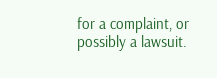for a complaint, or possibly a lawsuit.